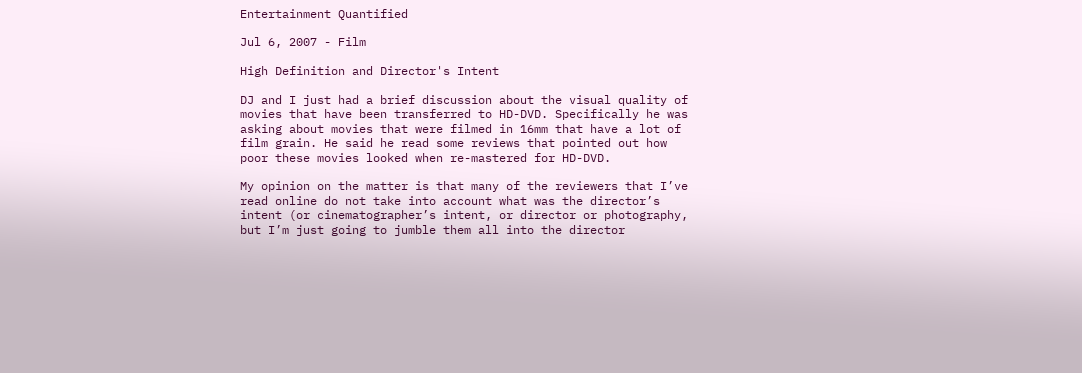Entertainment Quantified

Jul 6, 2007 - Film

High Definition and Director's Intent

DJ and I just had a brief discussion about the visual quality of movies that have been transferred to HD-DVD. Specifically he was asking about movies that were filmed in 16mm that have a lot of film grain. He said he read some reviews that pointed out how poor these movies looked when re-mastered for HD-DVD.

My opinion on the matter is that many of the reviewers that I’ve read online do not take into account what was the director’s intent (or cinematographer’s intent, or director or photography, but I’m just going to jumble them all into the director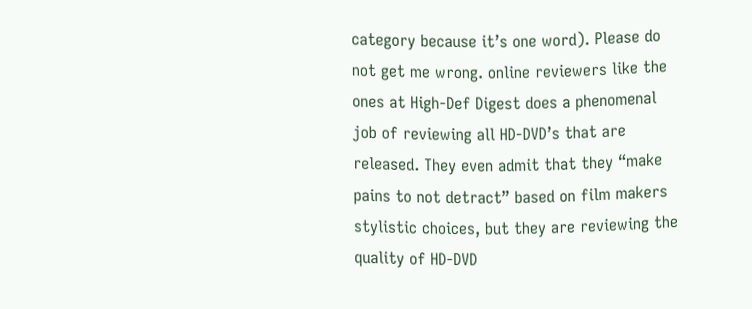category because it’s one word). Please do not get me wrong. online reviewers like the ones at High-Def Digest does a phenomenal job of reviewing all HD-DVD’s that are released. They even admit that they “make pains to not detract” based on film makers stylistic choices, but they are reviewing the quality of HD-DVD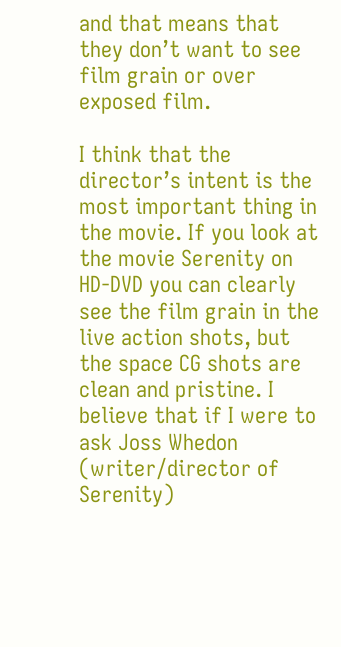and that means that they don’t want to see film grain or over exposed film.

I think that the director’s intent is the most important thing in the movie. If you look at the movie Serenity on HD-DVD you can clearly see the film grain in the live action shots, but the space CG shots are clean and pristine. I believe that if I were to ask Joss Whedon (writer/director of Serenity)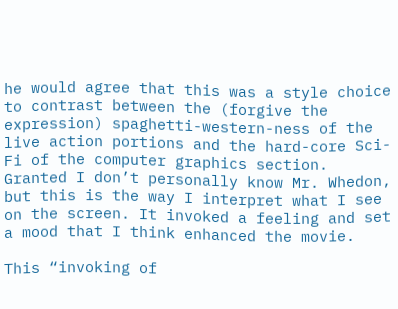he would agree that this was a style choice to contrast between the (forgive the expression) spaghetti-western-ness of the live action portions and the hard-core Sci-Fi of the computer graphics section. Granted I don’t personally know Mr. Whedon, but this is the way I interpret what I see on the screen. It invoked a feeling and set a mood that I think enhanced the movie.

This “invoking of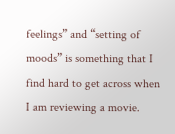feelings” and “setting of moods” is something that I find hard to get across when I am reviewing a movie.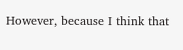However, because I think that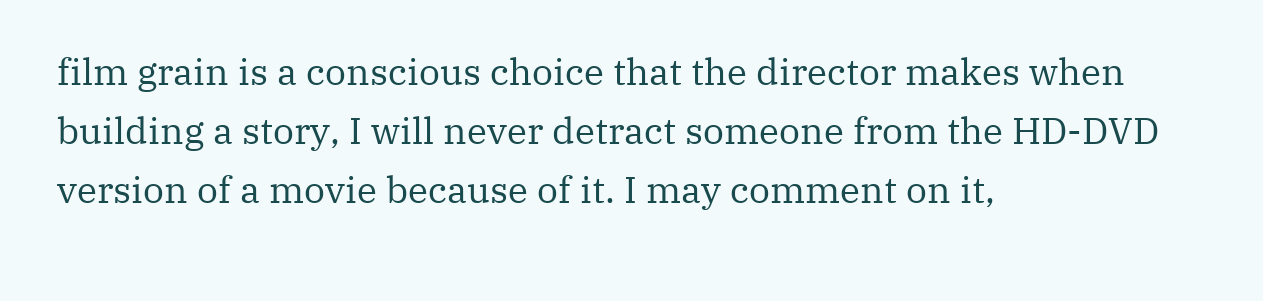film grain is a conscious choice that the director makes when building a story, I will never detract someone from the HD-DVD version of a movie because of it. I may comment on it,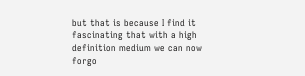but that is because I find it fascinating that with a high definition medium we can now forgo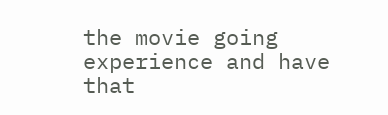the movie going experience and have that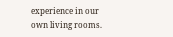experience in our own living rooms.